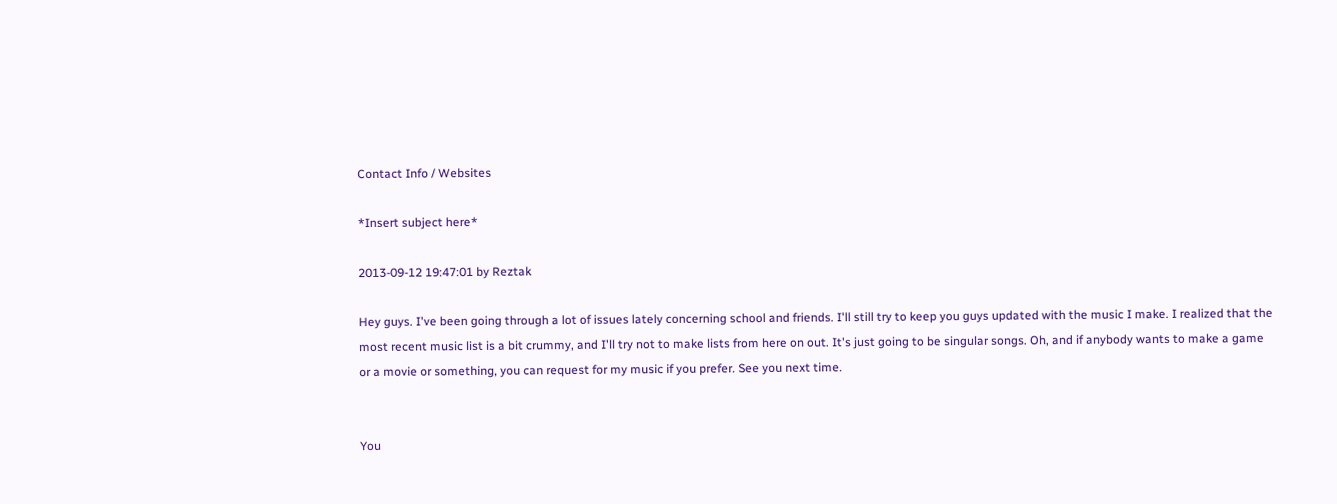Contact Info / Websites

*Insert subject here*

2013-09-12 19:47:01 by Reztak

Hey guys. I've been going through a lot of issues lately concerning school and friends. I'll still try to keep you guys updated with the music I make. I realized that the most recent music list is a bit crummy, and I'll try not to make lists from here on out. It's just going to be singular songs. Oh, and if anybody wants to make a game or a movie or something, you can request for my music if you prefer. See you next time.


You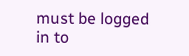must be logged in to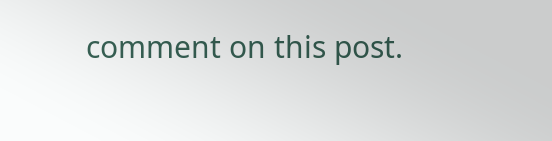comment on this post.